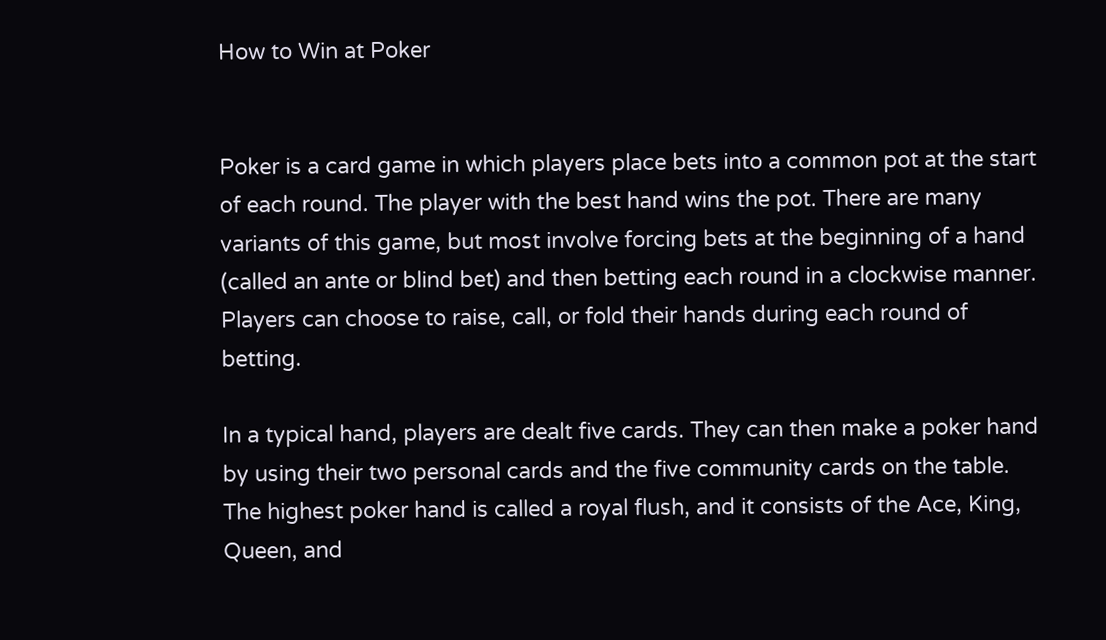How to Win at Poker


Poker is a card game in which players place bets into a common pot at the start of each round. The player with the best hand wins the pot. There are many variants of this game, but most involve forcing bets at the beginning of a hand (called an ante or blind bet) and then betting each round in a clockwise manner. Players can choose to raise, call, or fold their hands during each round of betting.

In a typical hand, players are dealt five cards. They can then make a poker hand by using their two personal cards and the five community cards on the table. The highest poker hand is called a royal flush, and it consists of the Ace, King, Queen, and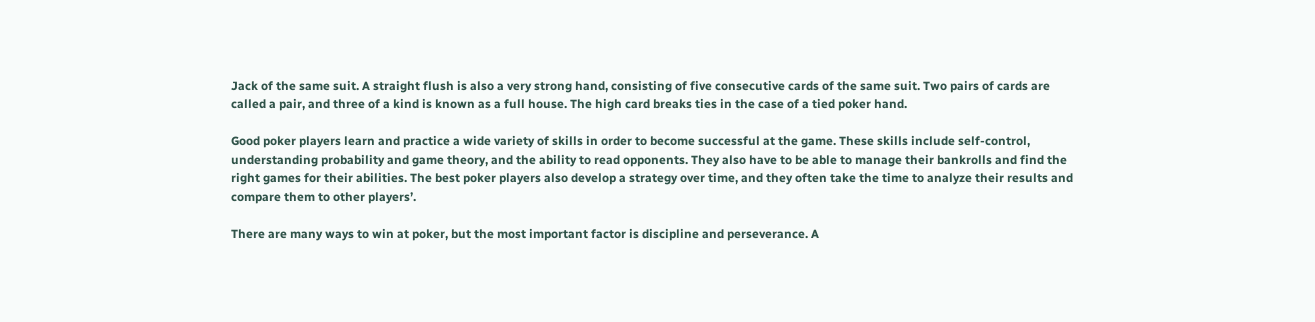Jack of the same suit. A straight flush is also a very strong hand, consisting of five consecutive cards of the same suit. Two pairs of cards are called a pair, and three of a kind is known as a full house. The high card breaks ties in the case of a tied poker hand.

Good poker players learn and practice a wide variety of skills in order to become successful at the game. These skills include self-control, understanding probability and game theory, and the ability to read opponents. They also have to be able to manage their bankrolls and find the right games for their abilities. The best poker players also develop a strategy over time, and they often take the time to analyze their results and compare them to other players’.

There are many ways to win at poker, but the most important factor is discipline and perseverance. A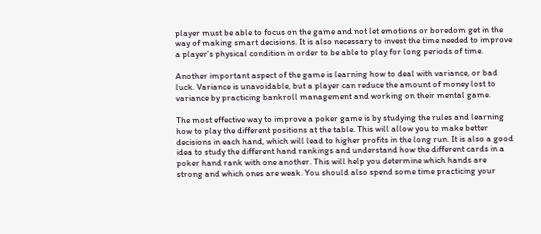player must be able to focus on the game and not let emotions or boredom get in the way of making smart decisions. It is also necessary to invest the time needed to improve a player’s physical condition in order to be able to play for long periods of time.

Another important aspect of the game is learning how to deal with variance, or bad luck. Variance is unavoidable, but a player can reduce the amount of money lost to variance by practicing bankroll management and working on their mental game.

The most effective way to improve a poker game is by studying the rules and learning how to play the different positions at the table. This will allow you to make better decisions in each hand, which will lead to higher profits in the long run. It is also a good idea to study the different hand rankings and understand how the different cards in a poker hand rank with one another. This will help you determine which hands are strong and which ones are weak. You should also spend some time practicing your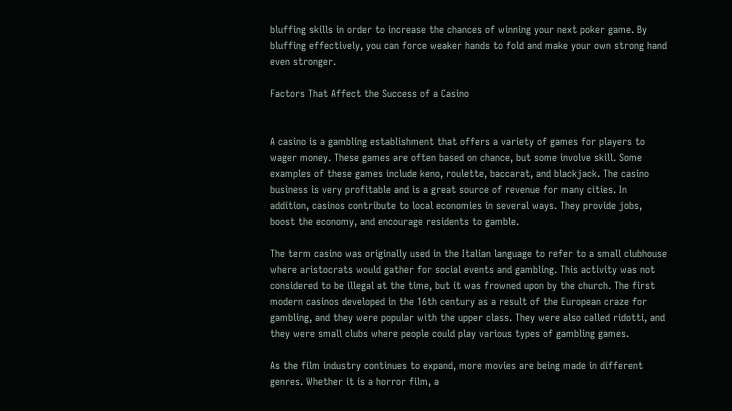bluffing skills in order to increase the chances of winning your next poker game. By bluffing effectively, you can force weaker hands to fold and make your own strong hand even stronger.

Factors That Affect the Success of a Casino


A casino is a gambling establishment that offers a variety of games for players to wager money. These games are often based on chance, but some involve skill. Some examples of these games include keno, roulette, baccarat, and blackjack. The casino business is very profitable and is a great source of revenue for many cities. In addition, casinos contribute to local economies in several ways. They provide jobs, boost the economy, and encourage residents to gamble.

The term casino was originally used in the Italian language to refer to a small clubhouse where aristocrats would gather for social events and gambling. This activity was not considered to be illegal at the time, but it was frowned upon by the church. The first modern casinos developed in the 16th century as a result of the European craze for gambling, and they were popular with the upper class. They were also called ridotti, and they were small clubs where people could play various types of gambling games.

As the film industry continues to expand, more movies are being made in different genres. Whether it is a horror film, a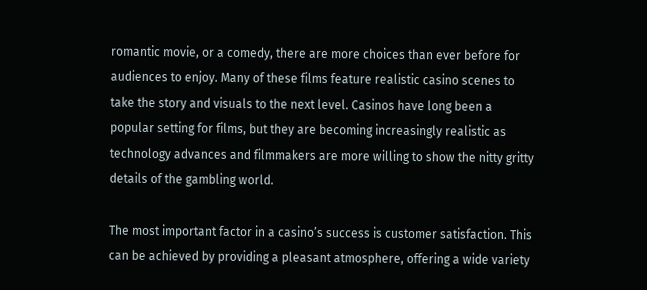romantic movie, or a comedy, there are more choices than ever before for audiences to enjoy. Many of these films feature realistic casino scenes to take the story and visuals to the next level. Casinos have long been a popular setting for films, but they are becoming increasingly realistic as technology advances and filmmakers are more willing to show the nitty gritty details of the gambling world.

The most important factor in a casino’s success is customer satisfaction. This can be achieved by providing a pleasant atmosphere, offering a wide variety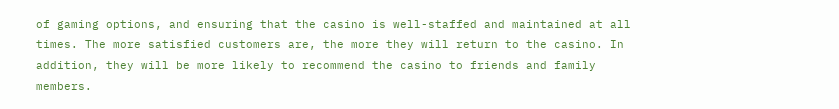of gaming options, and ensuring that the casino is well-staffed and maintained at all times. The more satisfied customers are, the more they will return to the casino. In addition, they will be more likely to recommend the casino to friends and family members.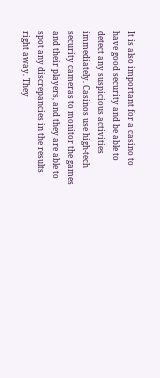It is also important for a casino to have good security and be able to detect any suspicious activities immediately. Casinos use high-tech security cameras to monitor the games and their players, and they are able to spot any discrepancies in the results right away. They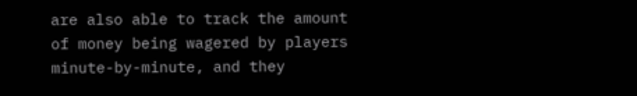are also able to track the amount of money being wagered by players minute-by-minute, and they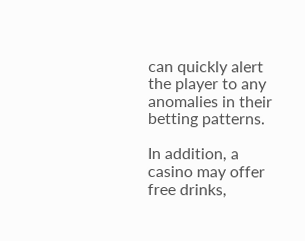can quickly alert the player to any anomalies in their betting patterns.

In addition, a casino may offer free drinks,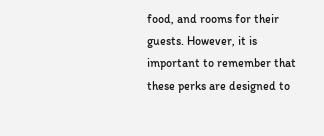food, and rooms for their guests. However, it is important to remember that these perks are designed to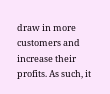draw in more customers and increase their profits. As such, it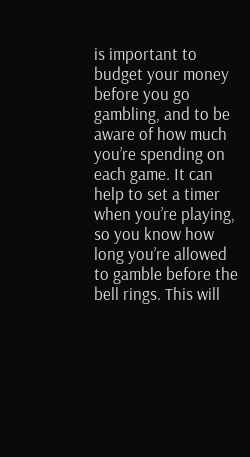is important to budget your money before you go gambling, and to be aware of how much you’re spending on each game. It can help to set a timer when you’re playing, so you know how long you’re allowed to gamble before the bell rings. This will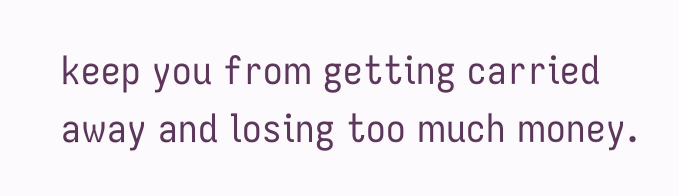keep you from getting carried away and losing too much money.